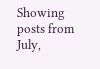Showing posts from July,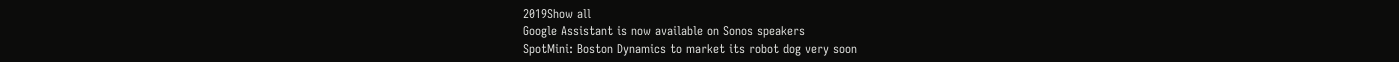2019Show all
Google Assistant is now available on Sonos speakers
SpotMini: Boston Dynamics to market its robot dog very soon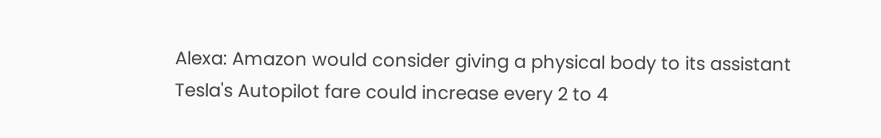Alexa: Amazon would consider giving a physical body to its assistant
Tesla's Autopilot fare could increase every 2 to 4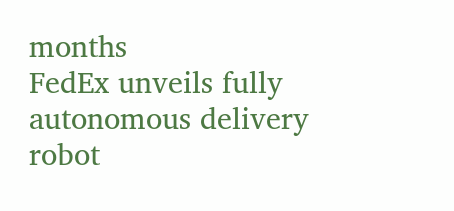months
FedEx unveils fully autonomous delivery robot